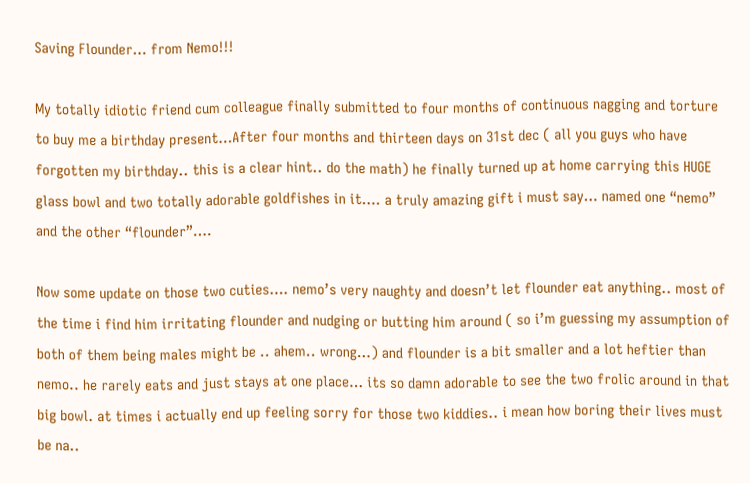Saving Flounder… from Nemo!!!

My totally idiotic friend cum colleague finally submitted to four months of continuous nagging and torture to buy me a birthday present…After four months and thirteen days on 31st dec ( all you guys who have forgotten my birthday.. this is a clear hint.. do the math) he finally turned up at home carrying this HUGE glass bowl and two totally adorable goldfishes in it…. a truly amazing gift i must say… named one “nemo” and the other “flounder”….

Now some update on those two cuties…. nemo’s very naughty and doesn’t let flounder eat anything.. most of the time i find him irritating flounder and nudging or butting him around ( so i’m guessing my assumption of both of them being males might be .. ahem.. wrong…) and flounder is a bit smaller and a lot heftier than nemo.. he rarely eats and just stays at one place… its so damn adorable to see the two frolic around in that big bowl. at times i actually end up feeling sorry for those two kiddies.. i mean how boring their lives must be na..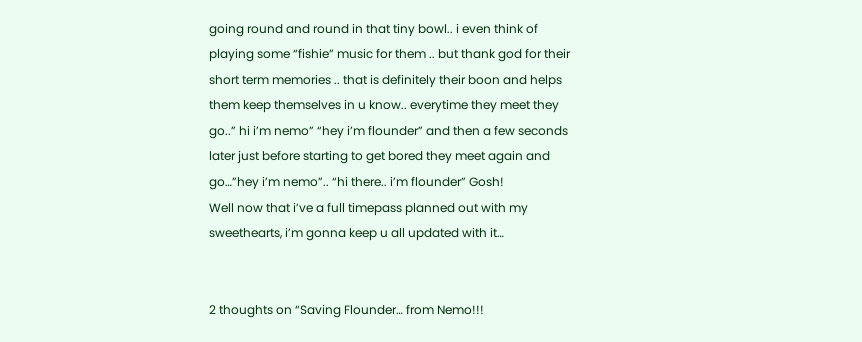going round and round in that tiny bowl.. i even think of playing some “fishie” music for them .. but thank god for their short term memories .. that is definitely their boon and helps them keep themselves in u know.. everytime they meet they go..” hi i’m nemo” “hey i’m flounder” and then a few seconds later just before starting to get bored they meet again and go…”hey i’m nemo”.. “hi there.. i’m flounder” Gosh!
Well now that i’ve a full timepass planned out with my sweethearts, i’m gonna keep u all updated with it…


2 thoughts on “Saving Flounder… from Nemo!!!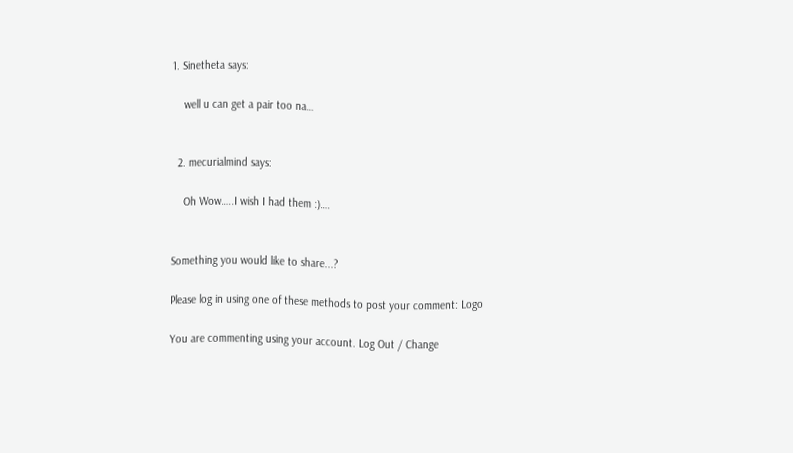1. Sinetheta says:

    well u can get a pair too na…


  2. mecurialmind says:

    Oh Wow…..I wish I had them :)….


Something you would like to share...?

Please log in using one of these methods to post your comment: Logo

You are commenting using your account. Log Out / Change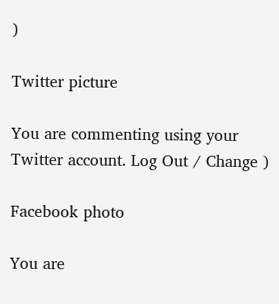)

Twitter picture

You are commenting using your Twitter account. Log Out / Change )

Facebook photo

You are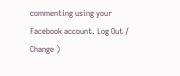commenting using your Facebook account. Log Out / Change )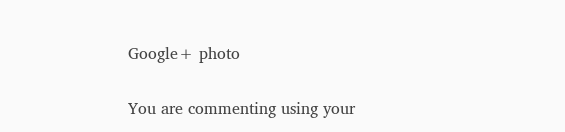Google+ photo

You are commenting using your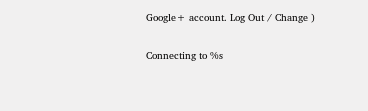Google+ account. Log Out / Change )

Connecting to %s